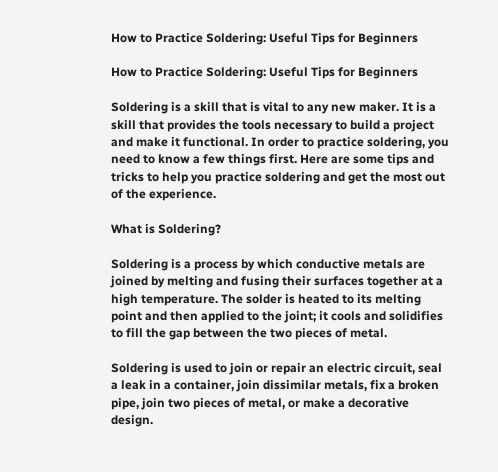How to Practice Soldering: Useful Tips for Beginners

How to Practice Soldering: Useful Tips for Beginners

Soldering is a skill that is vital to any new maker. It is a skill that provides the tools necessary to build a project and make it functional. In order to practice soldering, you need to know a few things first. Here are some tips and tricks to help you practice soldering and get the most out of the experience.

What is Soldering?

Soldering is a process by which conductive metals are joined by melting and fusing their surfaces together at a high temperature. The solder is heated to its melting point and then applied to the joint; it cools and solidifies to fill the gap between the two pieces of metal.

Soldering is used to join or repair an electric circuit, seal a leak in a container, join dissimilar metals, fix a broken pipe, join two pieces of metal, or make a decorative design.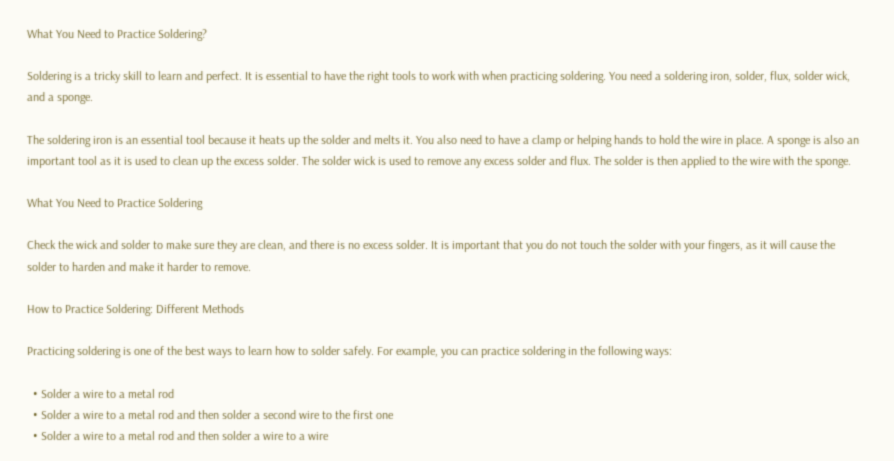What You Need to Practice Soldering?

Soldering is a tricky skill to learn and perfect. It is essential to have the right tools to work with when practicing soldering. You need a soldering iron, solder, flux, solder wick, and a sponge.

The soldering iron is an essential tool because it heats up the solder and melts it. You also need to have a clamp or helping hands to hold the wire in place. A sponge is also an important tool as it is used to clean up the excess solder. The solder wick is used to remove any excess solder and flux. The solder is then applied to the wire with the sponge.

What You Need to Practice Soldering

Check the wick and solder to make sure they are clean, and there is no excess solder. It is important that you do not touch the solder with your fingers, as it will cause the solder to harden and make it harder to remove.

How to Practice Soldering: Different Methods

Practicing soldering is one of the best ways to learn how to solder safely. For example, you can practice soldering in the following ways:

  • Solder a wire to a metal rod
  • Solder a wire to a metal rod and then solder a second wire to the first one
  • Solder a wire to a metal rod and then solder a wire to a wire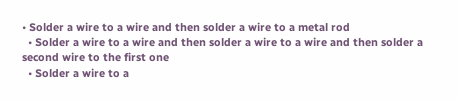• Solder a wire to a wire and then solder a wire to a metal rod
  • Solder a wire to a wire and then solder a wire to a wire and then solder a second wire to the first one
  • Solder a wire to a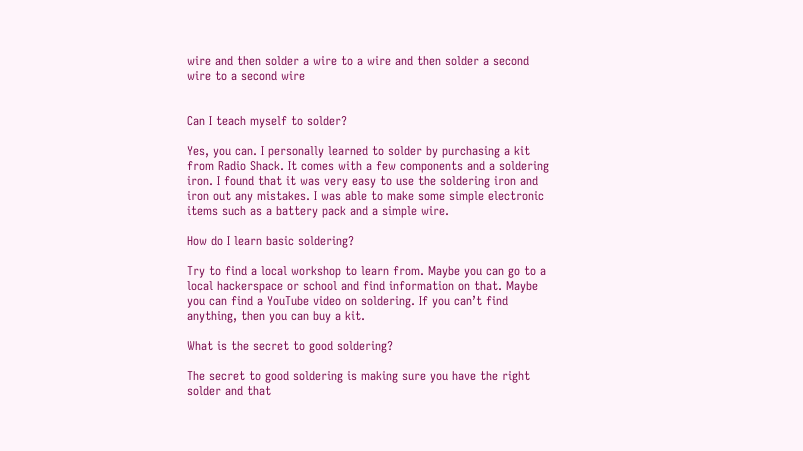wire and then solder a wire to a wire and then solder a second wire to a second wire


Can I teach myself to solder?

Yes, you can. I personally learned to solder by purchasing a kit from Radio Shack. It comes with a few components and a soldering iron. I found that it was very easy to use the soldering iron and iron out any mistakes. I was able to make some simple electronic items such as a battery pack and a simple wire.

How do I learn basic soldering?

Try to find a local workshop to learn from. Maybe you can go to a local hackerspace or school and find information on that. Maybe you can find a YouTube video on soldering. If you can’t find anything, then you can buy a kit.

What is the secret to good soldering?

The secret to good soldering is making sure you have the right solder and that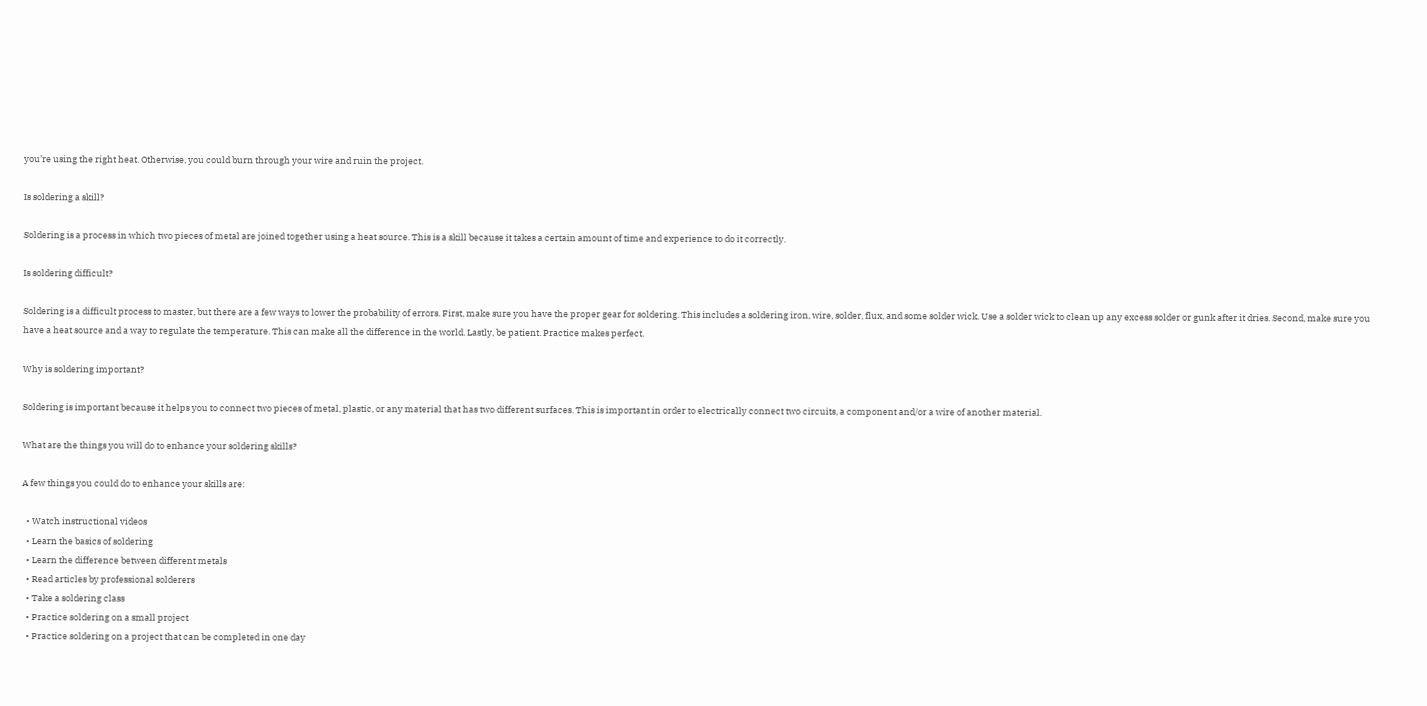you’re using the right heat. Otherwise, you could burn through your wire and ruin the project.

Is soldering a skill?

Soldering is a process in which two pieces of metal are joined together using a heat source. This is a skill because it takes a certain amount of time and experience to do it correctly.

Is soldering difficult?

Soldering is a difficult process to master, but there are a few ways to lower the probability of errors. First, make sure you have the proper gear for soldering. This includes a soldering iron, wire, solder, flux, and some solder wick. Use a solder wick to clean up any excess solder or gunk after it dries. Second, make sure you have a heat source and a way to regulate the temperature. This can make all the difference in the world. Lastly, be patient. Practice makes perfect.

Why is soldering important?

Soldering is important because it helps you to connect two pieces of metal, plastic, or any material that has two different surfaces. This is important in order to electrically connect two circuits, a component and/or a wire of another material.

What are the things you will do to enhance your soldering skills?

A few things you could do to enhance your skills are:

  • Watch instructional videos
  • Learn the basics of soldering
  • Learn the difference between different metals
  • Read articles by professional solderers
  • Take a soldering class
  • Practice soldering on a small project
  • Practice soldering on a project that can be completed in one day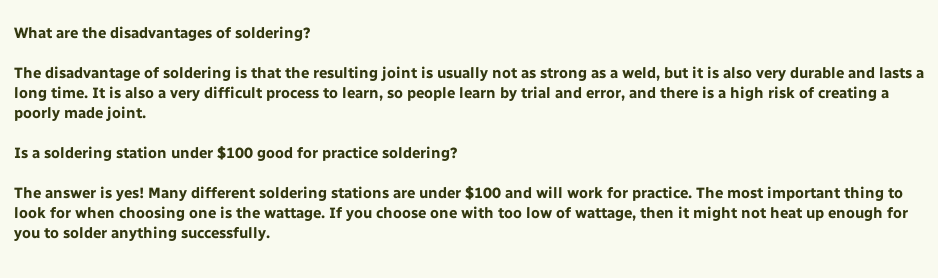What are the disadvantages of soldering?

The disadvantage of soldering is that the resulting joint is usually not as strong as a weld, but it is also very durable and lasts a long time. It is also a very difficult process to learn, so people learn by trial and error, and there is a high risk of creating a poorly made joint.

Is a soldering station under $100 good for practice soldering?

The answer is yes! Many different soldering stations are under $100 and will work for practice. The most important thing to look for when choosing one is the wattage. If you choose one with too low of wattage, then it might not heat up enough for you to solder anything successfully.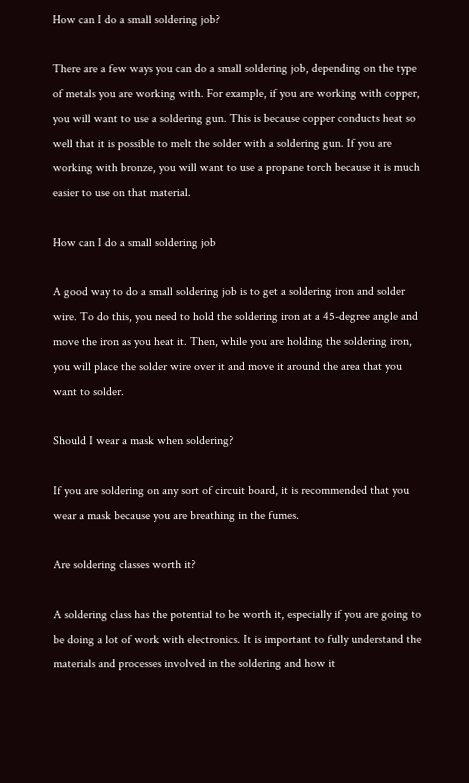How can I do a small soldering job?

There are a few ways you can do a small soldering job, depending on the type of metals you are working with. For example, if you are working with copper, you will want to use a soldering gun. This is because copper conducts heat so well that it is possible to melt the solder with a soldering gun. If you are working with bronze, you will want to use a propane torch because it is much easier to use on that material.

How can I do a small soldering job

A good way to do a small soldering job is to get a soldering iron and solder wire. To do this, you need to hold the soldering iron at a 45-degree angle and move the iron as you heat it. Then, while you are holding the soldering iron, you will place the solder wire over it and move it around the area that you want to solder.

Should I wear a mask when soldering?

If you are soldering on any sort of circuit board, it is recommended that you wear a mask because you are breathing in the fumes.

Are soldering classes worth it?

A soldering class has the potential to be worth it, especially if you are going to be doing a lot of work with electronics. It is important to fully understand the materials and processes involved in the soldering and how it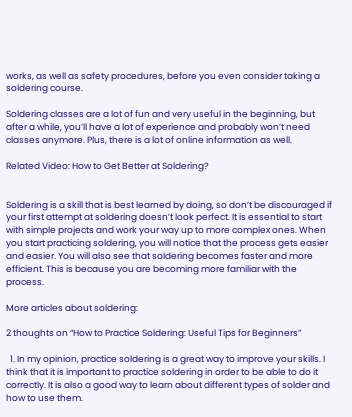works, as well as safety procedures, before you even consider taking a soldering course.

Soldering classes are a lot of fun and very useful in the beginning, but after a while, you’ll have a lot of experience and probably won’t need classes anymore. Plus, there is a lot of online information as well.

Related Video: How to Get Better at Soldering?


Soldering is a skill that is best learned by doing, so don’t be discouraged if your first attempt at soldering doesn’t look perfect. It is essential to start with simple projects and work your way up to more complex ones. When you start practicing soldering, you will notice that the process gets easier and easier. You will also see that soldering becomes faster and more efficient. This is because you are becoming more familiar with the process.

More articles about soldering:

2 thoughts on “How to Practice Soldering: Useful Tips for Beginners”

  1. In my opinion, practice soldering is a great way to improve your skills. I think that it is important to practice soldering in order to be able to do it correctly. It is also a good way to learn about different types of solder and how to use them.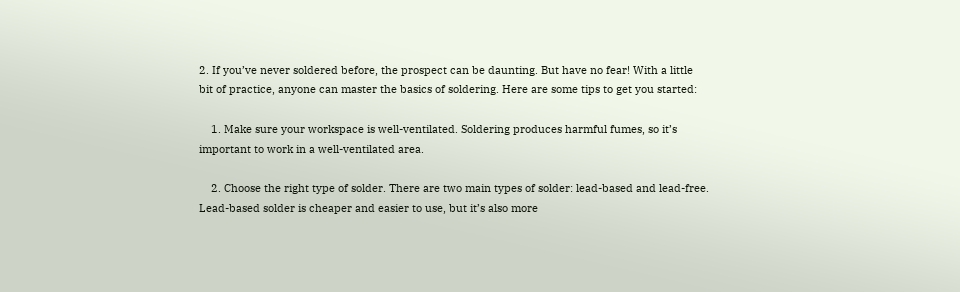2. If you’ve never soldered before, the prospect can be daunting. But have no fear! With a little bit of practice, anyone can master the basics of soldering. Here are some tips to get you started:

    1. Make sure your workspace is well-ventilated. Soldering produces harmful fumes, so it’s important to work in a well-ventilated area.

    2. Choose the right type of solder. There are two main types of solder: lead-based and lead-free. Lead-based solder is cheaper and easier to use, but it’s also more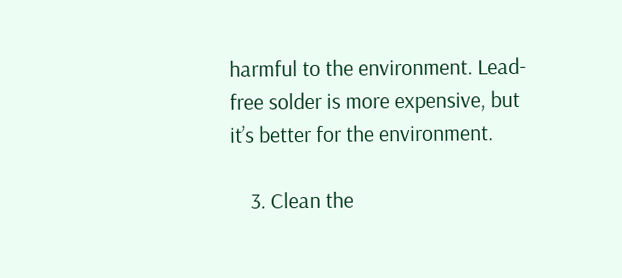harmful to the environment. Lead-free solder is more expensive, but it’s better for the environment.

    3. Clean the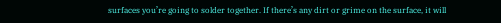surfaces you’re going to solder together. If there’s any dirt or grime on the surface, it will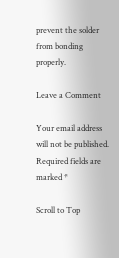prevent the solder from bonding properly.

Leave a Comment

Your email address will not be published. Required fields are marked *

Scroll to Top